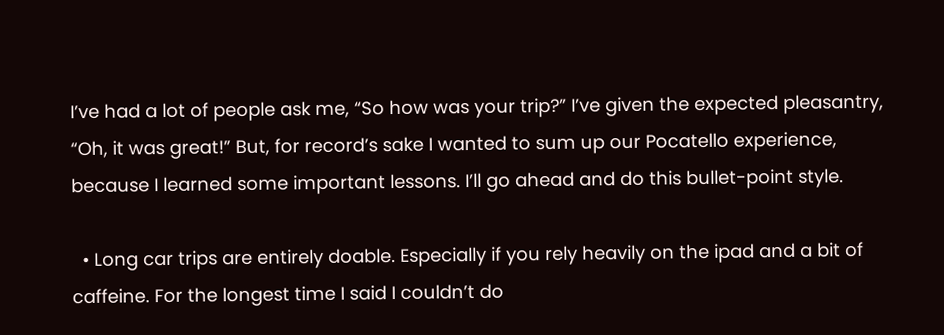I’ve had a lot of people ask me, “So how was your trip?” I’ve given the expected pleasantry, “Oh, it was great!” But, for record’s sake I wanted to sum up our Pocatello experience, because I learned some important lessons. I’ll go ahead and do this bullet-point style.

  • Long car trips are entirely doable. Especially if you rely heavily on the ipad and a bit of caffeine. For the longest time I said I couldn’t do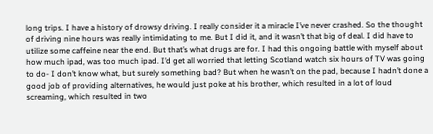long trips. I have a history of drowsy driving. I really consider it a miracle I’ve never crashed. So the thought of driving nine hours was really intimidating to me. But I did it, and it wasn’t that big of deal. I did have to utilize some caffeine near the end. But that’s what drugs are for. I had this ongoing battle with myself about how much ipad, was too much ipad. I’d get all worried that letting Scotland watch six hours of TV was going to do- I don’t know what, but surely something bad? But when he wasn’t on the pad, because I hadn’t done a good job of providing alternatives, he would just poke at his brother, which resulted in a lot of loud screaming, which resulted in two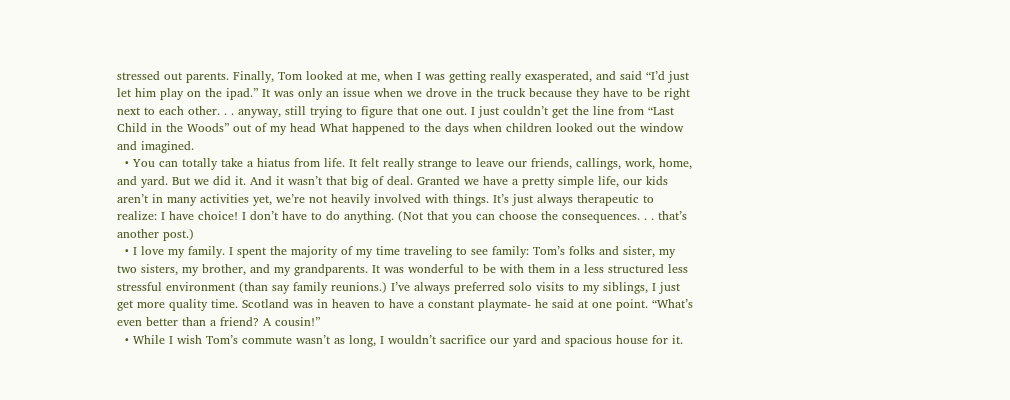stressed out parents. Finally, Tom looked at me, when I was getting really exasperated, and said “I’d just let him play on the ipad.” It was only an issue when we drove in the truck because they have to be right next to each other. . . anyway, still trying to figure that one out. I just couldn’t get the line from “Last Child in the Woods” out of my head What happened to the days when children looked out the window and imagined.
  • You can totally take a hiatus from life. It felt really strange to leave our friends, callings, work, home, and yard. But we did it. And it wasn’t that big of deal. Granted we have a pretty simple life, our kids aren’t in many activities yet, we’re not heavily involved with things. It’s just always therapeutic to realize: I have choice! I don’t have to do anything. (Not that you can choose the consequences. . . that’s another post.)
  • I love my family. I spent the majority of my time traveling to see family: Tom’s folks and sister, my two sisters, my brother, and my grandparents. It was wonderful to be with them in a less structured less stressful environment (than say family reunions.) I’ve always preferred solo visits to my siblings, I just get more quality time. Scotland was in heaven to have a constant playmate- he said at one point. “What’s even better than a friend? A cousin!”
  • While I wish Tom’s commute wasn’t as long, I wouldn’t sacrifice our yard and spacious house for it.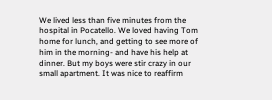We lived less than five minutes from the hospital in Pocatello. We loved having Tom home for lunch, and getting to see more of him in the morning- and have his help at dinner. But my boys were stir crazy in our small apartment. It was nice to reaffirm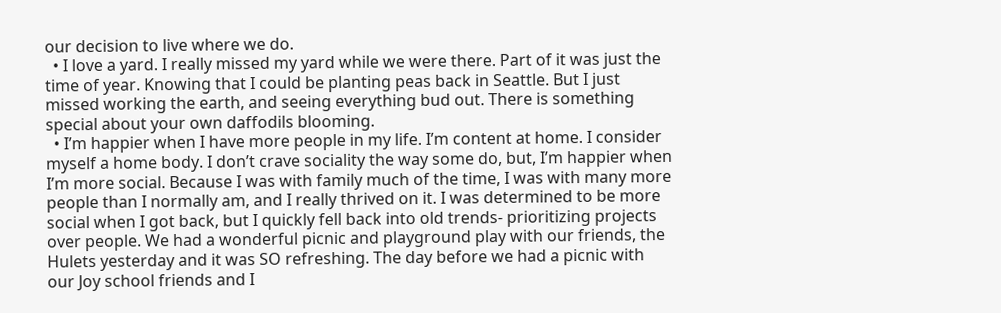our decision to live where we do.
  • I love a yard. I really missed my yard while we were there. Part of it was just the time of year. Knowing that I could be planting peas back in Seattle. But I just missed working the earth, and seeing everything bud out. There is something special about your own daffodils blooming.
  • I’m happier when I have more people in my life. I’m content at home. I consider myself a home body. I don’t crave sociality the way some do, but, I’m happier when I’m more social. Because I was with family much of the time, I was with many more people than I normally am, and I really thrived on it. I was determined to be more social when I got back, but I quickly fell back into old trends- prioritizing projects over people. We had a wonderful picnic and playground play with our friends, the Hulets yesterday and it was SO refreshing. The day before we had a picnic with our Joy school friends and I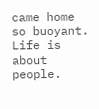came home so buoyant. Life is about people.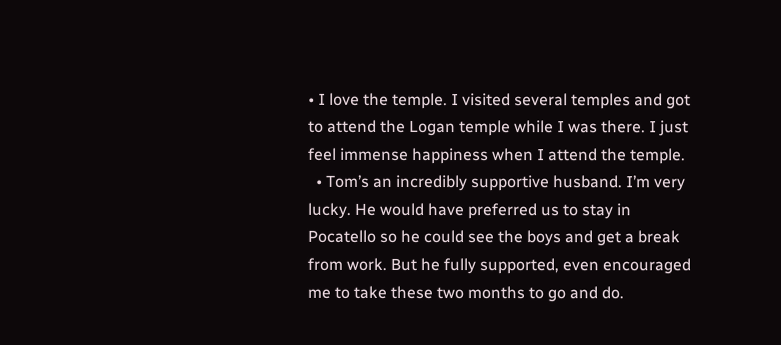• I love the temple. I visited several temples and got to attend the Logan temple while I was there. I just feel immense happiness when I attend the temple.
  • Tom’s an incredibly supportive husband. I’m very lucky. He would have preferred us to stay in Pocatello so he could see the boys and get a break from work. But he fully supported, even encouraged me to take these two months to go and do.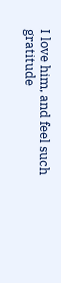I love him, and feel such gratitude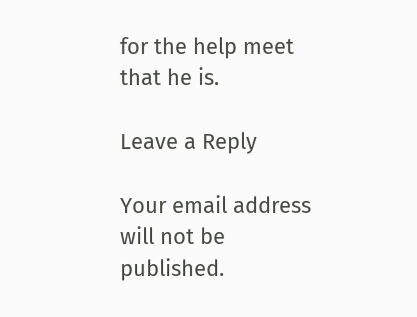for the help meet that he is.

Leave a Reply

Your email address will not be published.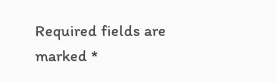Required fields are marked *